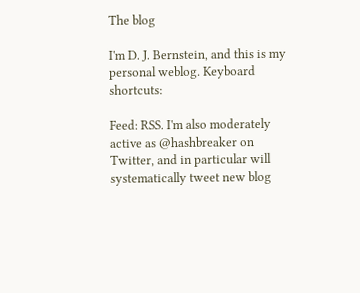The blog

I'm D. J. Bernstein, and this is my personal weblog. Keyboard shortcuts:

Feed: RSS. I'm also moderately active as @hashbreaker on Twitter, and in particular will systematically tweet new blog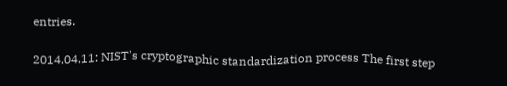entries.

2014.04.11: NIST's cryptographic standardization process The first step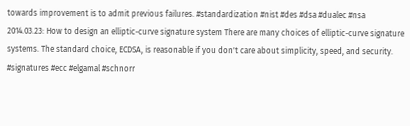towards improvement is to admit previous failures. #standardization #nist #des #dsa #dualec #nsa
2014.03.23: How to design an elliptic-curve signature system There are many choices of elliptic-curve signature systems. The standard choice, ECDSA, is reasonable if you don't care about simplicity, speed, and security. #signatures #ecc #elgamal #schnorr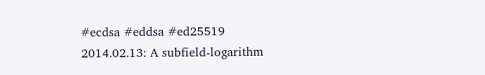#ecdsa #eddsa #ed25519
2014.02.13: A subfield-logarithm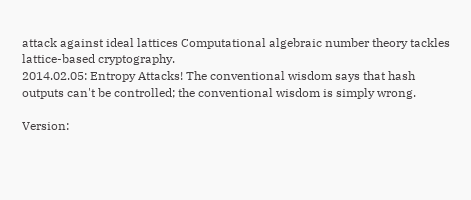attack against ideal lattices Computational algebraic number theory tackles lattice-based cryptography.
2014.02.05: Entropy Attacks! The conventional wisdom says that hash outputs can't be controlled; the conventional wisdom is simply wrong.

Version: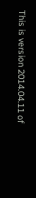This is version 2014.04.11 of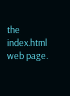the index.html web page.